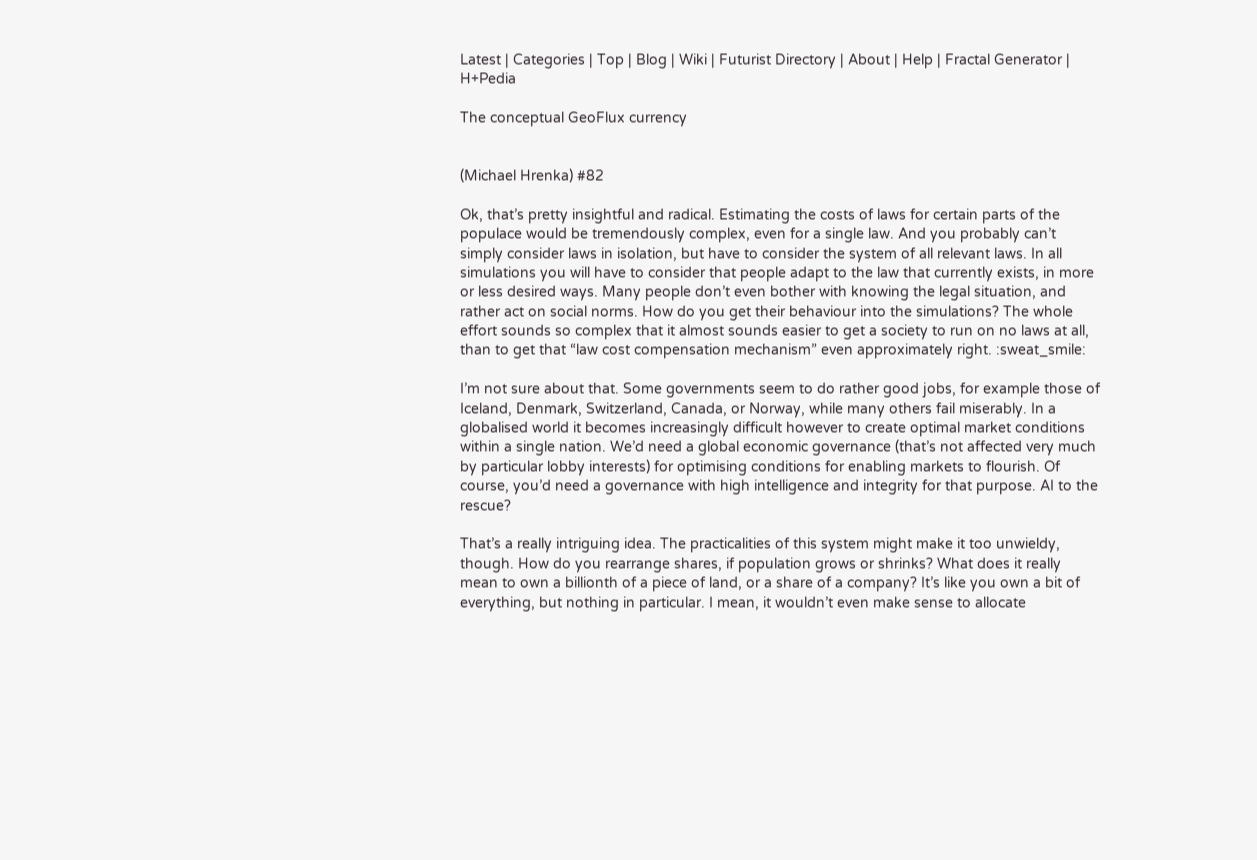Latest | Categories | Top | Blog | Wiki | Futurist Directory | About | Help | Fractal Generator | H+Pedia

The conceptual GeoFlux currency


(Michael Hrenka) #82

Ok, that’s pretty insightful and radical. Estimating the costs of laws for certain parts of the populace would be tremendously complex, even for a single law. And you probably can’t simply consider laws in isolation, but have to consider the system of all relevant laws. In all simulations you will have to consider that people adapt to the law that currently exists, in more or less desired ways. Many people don’t even bother with knowing the legal situation, and rather act on social norms. How do you get their behaviour into the simulations? The whole effort sounds so complex that it almost sounds easier to get a society to run on no laws at all, than to get that “law cost compensation mechanism” even approximately right. :sweat_smile:

I’m not sure about that. Some governments seem to do rather good jobs, for example those of Iceland, Denmark, Switzerland, Canada, or Norway, while many others fail miserably. In a globalised world it becomes increasingly difficult however to create optimal market conditions within a single nation. We’d need a global economic governance (that’s not affected very much by particular lobby interests) for optimising conditions for enabling markets to flourish. Of course, you’d need a governance with high intelligence and integrity for that purpose. AI to the rescue?

That’s a really intriguing idea. The practicalities of this system might make it too unwieldy, though. How do you rearrange shares, if population grows or shrinks? What does it really mean to own a billionth of a piece of land, or a share of a company? It’s like you own a bit of everything, but nothing in particular. I mean, it wouldn’t even make sense to allocate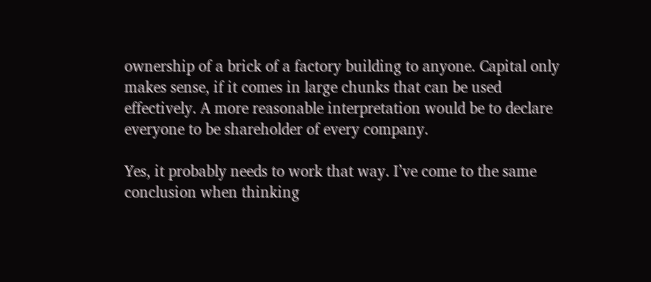ownership of a brick of a factory building to anyone. Capital only makes sense, if it comes in large chunks that can be used effectively. A more reasonable interpretation would be to declare everyone to be shareholder of every company.

Yes, it probably needs to work that way. I’ve come to the same conclusion when thinking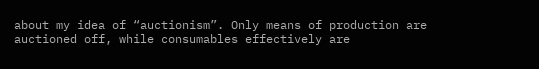about my idea of “auctionism”. Only means of production are auctioned off, while consumables effectively are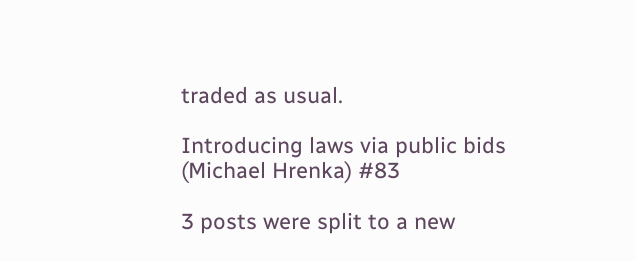traded as usual.

Introducing laws via public bids
(Michael Hrenka) #83

3 posts were split to a new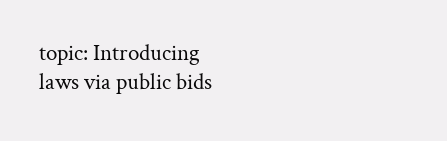topic: Introducing laws via public bids